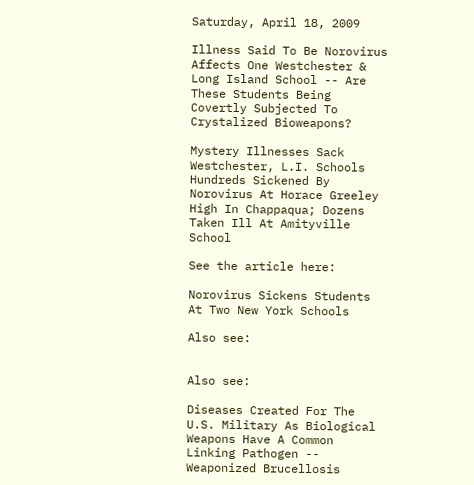Saturday, April 18, 2009

Illness Said To Be Norovirus Affects One Westchester & Long Island School -- Are These Students Being Covertly Subjected To Crystalized Bioweapons?

Mystery Illnesses Sack Westchester, L.I. Schools
Hundreds Sickened By Norovirus At Horace Greeley High In Chappaqua; Dozens Taken Ill At Amityville School

See the article here:

Norovirus Sickens Students At Two New York Schools

Also see:


Also see:

Diseases Created For The U.S. Military As Biological Weapons Have A Common Linking Pathogen -- Weaponized Brucellosis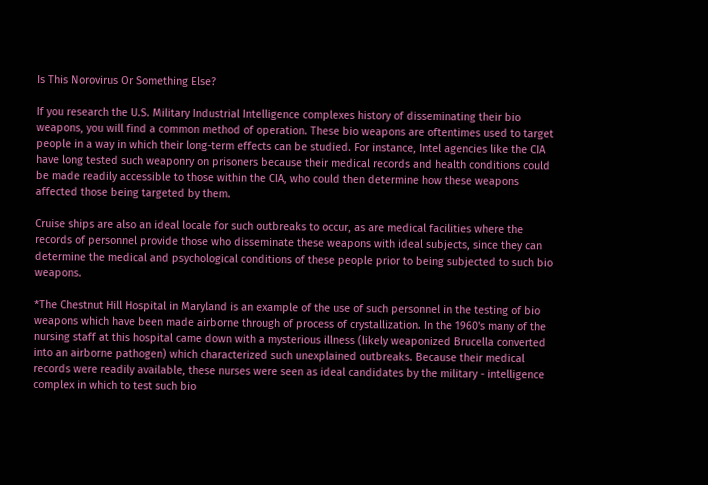Is This Norovirus Or Something Else?

If you research the U.S. Military Industrial Intelligence complexes history of disseminating their bio weapons, you will find a common method of operation. These bio weapons are oftentimes used to target people in a way in which their long-term effects can be studied. For instance, Intel agencies like the CIA have long tested such weaponry on prisoners because their medical records and health conditions could be made readily accessible to those within the CIA, who could then determine how these weapons affected those being targeted by them.

Cruise ships are also an ideal locale for such outbreaks to occur, as are medical facilities where the records of personnel provide those who disseminate these weapons with ideal subjects, since they can determine the medical and psychological conditions of these people prior to being subjected to such bio weapons.

*The Chestnut Hill Hospital in Maryland is an example of the use of such personnel in the testing of bio weapons which have been made airborne through of process of crystallization. In the 1960's many of the nursing staff at this hospital came down with a mysterious illness (likely weaponized Brucella converted into an airborne pathogen) which characterized such unexplained outbreaks. Because their medical records were readily available, these nurses were seen as ideal candidates by the military - intelligence complex in which to test such bio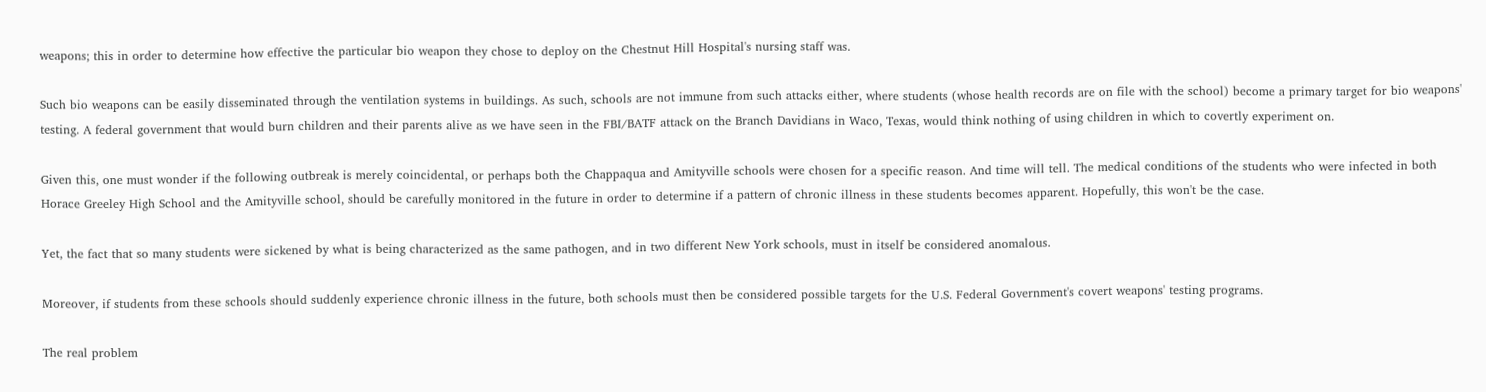weapons; this in order to determine how effective the particular bio weapon they chose to deploy on the Chestnut Hill Hospital's nursing staff was.

Such bio weapons can be easily disseminated through the ventilation systems in buildings. As such, schools are not immune from such attacks either, where students (whose health records are on file with the school) become a primary target for bio weapons' testing. A federal government that would burn children and their parents alive as we have seen in the FBI/BATF attack on the Branch Davidians in Waco, Texas, would think nothing of using children in which to covertly experiment on.

Given this, one must wonder if the following outbreak is merely coincidental, or perhaps both the Chappaqua and Amityville schools were chosen for a specific reason. And time will tell. The medical conditions of the students who were infected in both Horace Greeley High School and the Amityville school, should be carefully monitored in the future in order to determine if a pattern of chronic illness in these students becomes apparent. Hopefully, this won't be the case.

Yet, the fact that so many students were sickened by what is being characterized as the same pathogen, and in two different New York schools, must in itself be considered anomalous.

Moreover, if students from these schools should suddenly experience chronic illness in the future, both schools must then be considered possible targets for the U.S. Federal Government's covert weapons' testing programs.

The real problem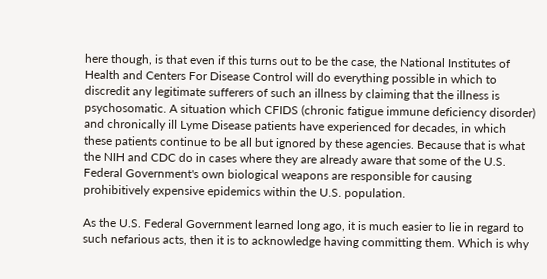here though, is that even if this turns out to be the case, the National Institutes of Health and Centers For Disease Control will do everything possible in which to discredit any legitimate sufferers of such an illness by claiming that the illness is psychosomatic. A situation which CFIDS (chronic fatigue immune deficiency disorder) and chronically ill Lyme Disease patients have experienced for decades, in which these patients continue to be all but ignored by these agencies. Because that is what the NIH and CDC do in cases where they are already aware that some of the U.S. Federal Government's own biological weapons are responsible for causing prohibitively expensive epidemics within the U.S. population.

As the U.S. Federal Government learned long ago, it is much easier to lie in regard to such nefarious acts, then it is to acknowledge having committing them. Which is why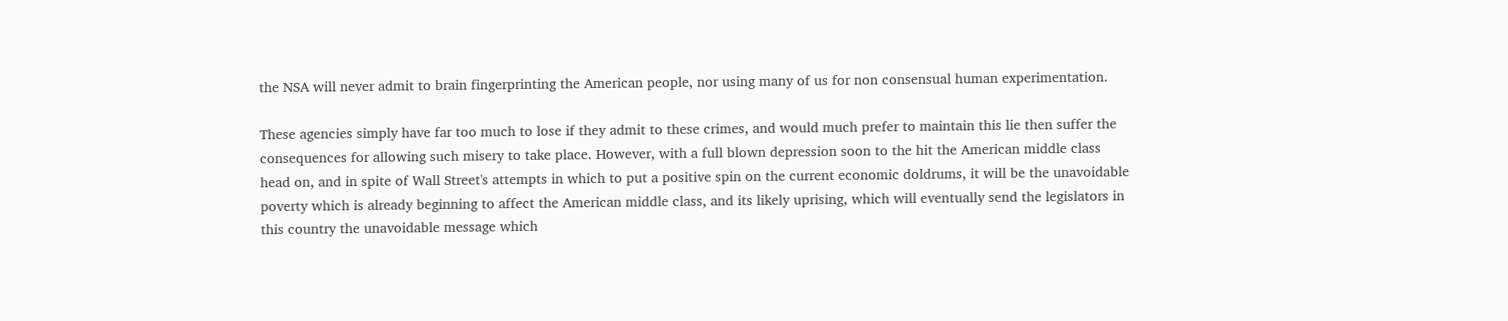the NSA will never admit to brain fingerprinting the American people, nor using many of us for non consensual human experimentation.

These agencies simply have far too much to lose if they admit to these crimes, and would much prefer to maintain this lie then suffer the consequences for allowing such misery to take place. However, with a full blown depression soon to the hit the American middle class head on, and in spite of Wall Street's attempts in which to put a positive spin on the current economic doldrums, it will be the unavoidable poverty which is already beginning to affect the American middle class, and its likely uprising, which will eventually send the legislators in this country the unavoidable message which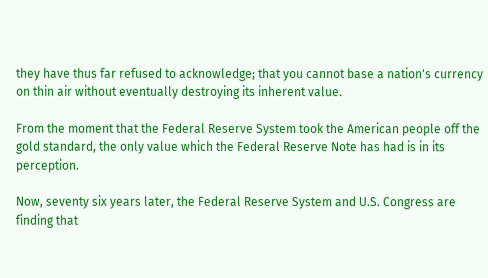they have thus far refused to acknowledge; that you cannot base a nation's currency on thin air without eventually destroying its inherent value.

From the moment that the Federal Reserve System took the American people off the gold standard, the only value which the Federal Reserve Note has had is in its perception.

Now, seventy six years later, the Federal Reserve System and U.S. Congress are finding that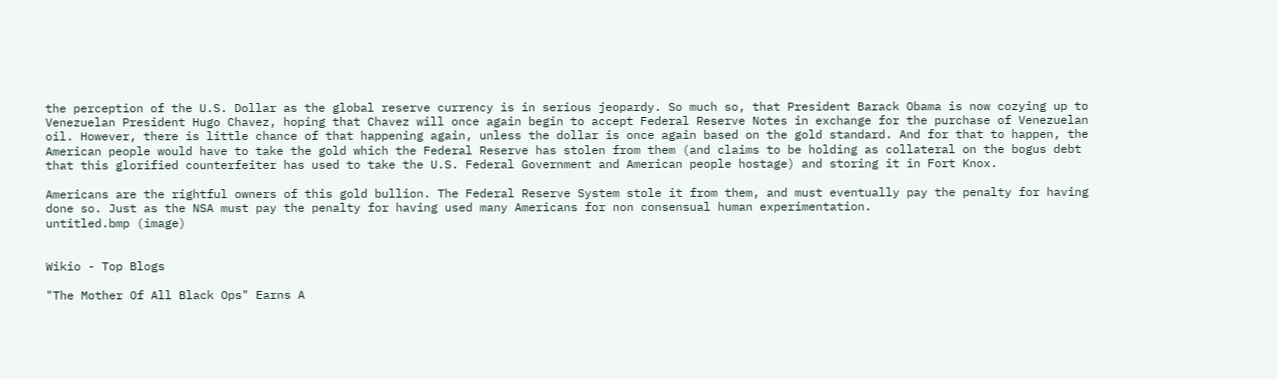the perception of the U.S. Dollar as the global reserve currency is in serious jeopardy. So much so, that President Barack Obama is now cozying up to Venezuelan President Hugo Chavez, hoping that Chavez will once again begin to accept Federal Reserve Notes in exchange for the purchase of Venezuelan oil. However, there is little chance of that happening again, unless the dollar is once again based on the gold standard. And for that to happen, the American people would have to take the gold which the Federal Reserve has stolen from them (and claims to be holding as collateral on the bogus debt that this glorified counterfeiter has used to take the U.S. Federal Government and American people hostage) and storing it in Fort Knox.

Americans are the rightful owners of this gold bullion. The Federal Reserve System stole it from them, and must eventually pay the penalty for having done so. Just as the NSA must pay the penalty for having used many Americans for non consensual human experimentation.
untitled.bmp (image)


Wikio - Top Blogs

"The Mother Of All Black Ops" Earns A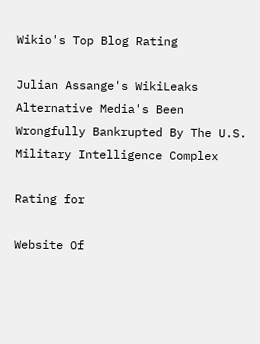Wikio's Top Blog Rating

Julian Assange's WikiLeaks Alternative Media's Been Wrongfully Bankrupted By The U.S. Military Intelligence Complex

Rating for

Website Of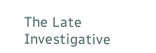The Late Investigative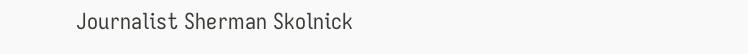Journalist Sherman Skolnick